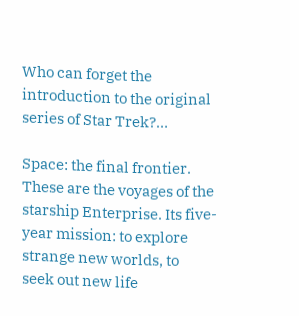Who can forget the introduction to the original series of Star Trek?…

Space: the final frontier. These are the voyages of the starship Enterprise. Its five-year mission: to explore strange new worlds, to
seek out new life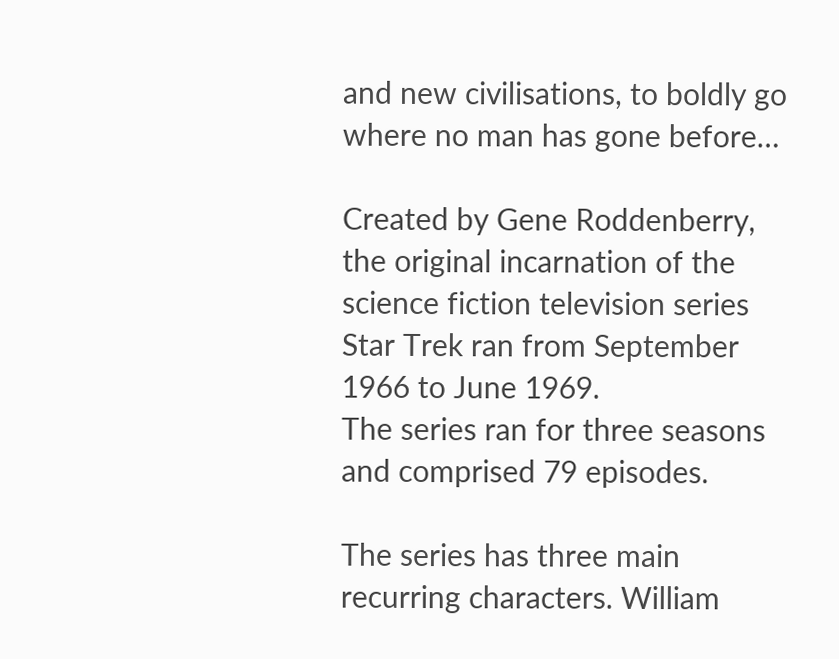and new civilisations, to boldly go where no man has gone before…

Created by Gene Roddenberry, the original incarnation of the science fiction television series Star Trek ran from September 1966 to June 1969.
The series ran for three seasons and comprised 79 episodes.

The series has three main recurring characters. William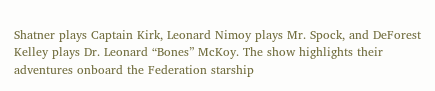Shatner plays Captain Kirk, Leonard Nimoy plays Mr. Spock, and DeForest Kelley plays Dr. Leonard “Bones” McKoy. The show highlights their adventures onboard the Federation starship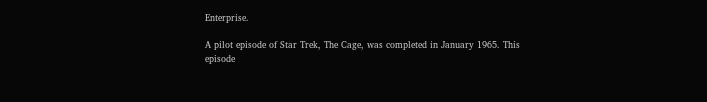Enterprise.

A pilot episode of Star Trek, The Cage, was completed in January 1965. This episode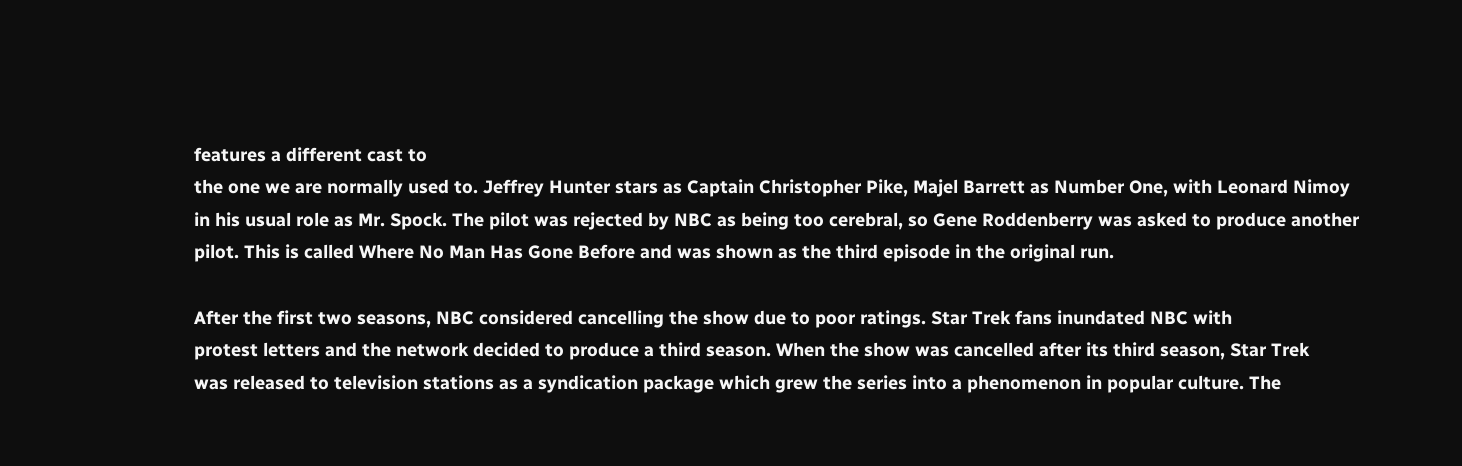features a different cast to
the one we are normally used to. Jeffrey Hunter stars as Captain Christopher Pike, Majel Barrett as Number One, with Leonard Nimoy
in his usual role as Mr. Spock. The pilot was rejected by NBC as being too cerebral, so Gene Roddenberry was asked to produce another
pilot. This is called Where No Man Has Gone Before and was shown as the third episode in the original run.

After the first two seasons, NBC considered cancelling the show due to poor ratings. Star Trek fans inundated NBC with
protest letters and the network decided to produce a third season. When the show was cancelled after its third season, Star Trek
was released to television stations as a syndication package which grew the series into a phenomenon in popular culture. The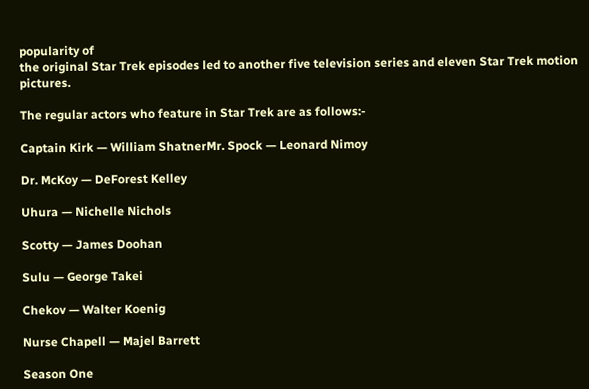popularity of
the original Star Trek episodes led to another five television series and eleven Star Trek motion pictures.

The regular actors who feature in Star Trek are as follows:-

Captain Kirk — William ShatnerMr. Spock — Leonard Nimoy

Dr. McKoy — DeForest Kelley

Uhura — Nichelle Nichols

Scotty — James Doohan

Sulu — George Takei

Chekov — Walter Koenig

Nurse Chapell — Majel Barrett

Season One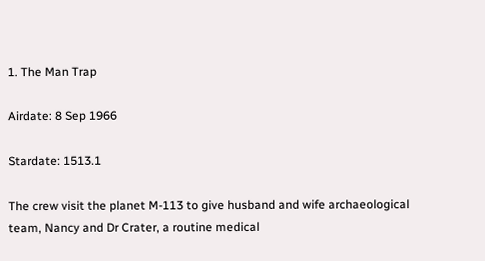1. The Man Trap

Airdate: 8 Sep 1966

Stardate: 1513.1

The crew visit the planet M-113 to give husband and wife archaeological team, Nancy and Dr Crater, a routine medical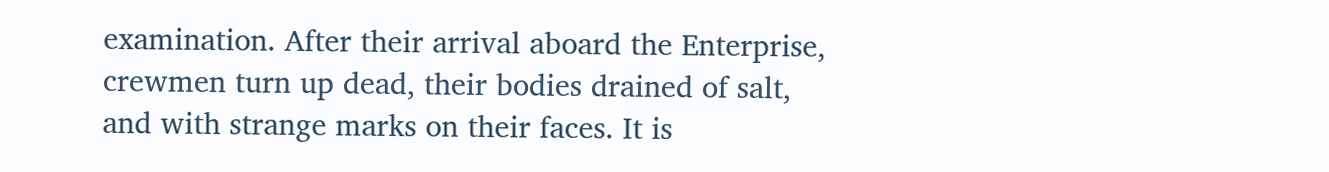examination. After their arrival aboard the Enterprise, crewmen turn up dead, their bodies drained of salt, and with strange marks on their faces. It is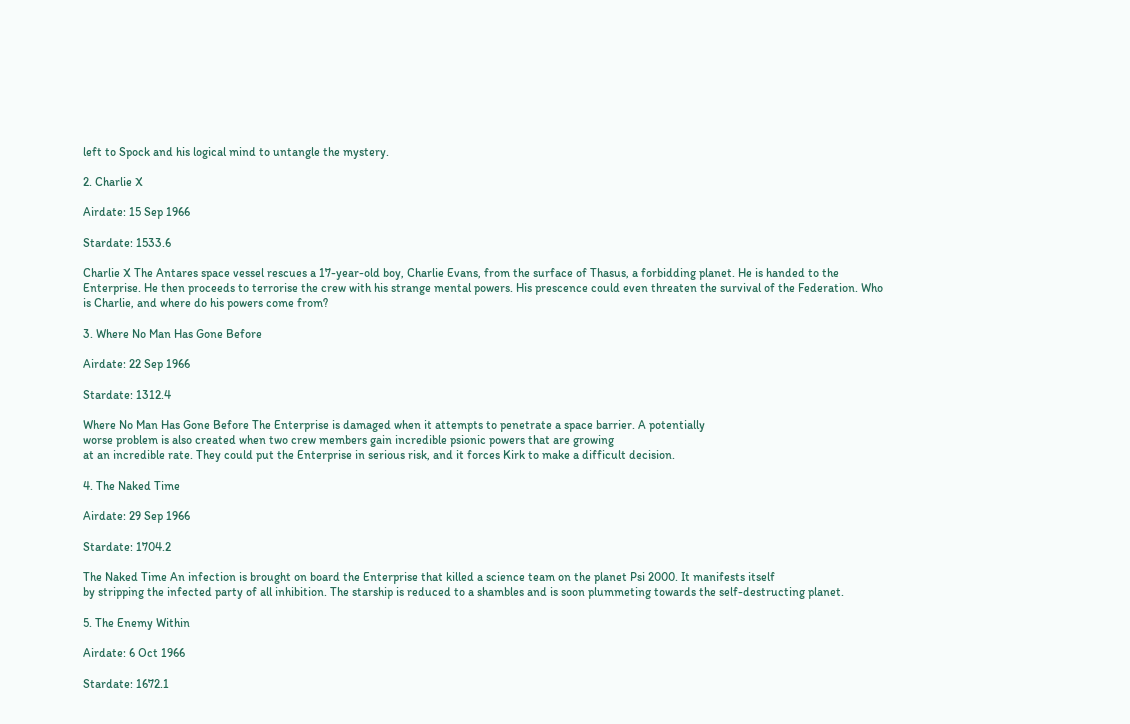left to Spock and his logical mind to untangle the mystery.

2. Charlie X

Airdate: 15 Sep 1966

Stardate: 1533.6

Charlie X The Antares space vessel rescues a 17-year-old boy, Charlie Evans, from the surface of Thasus, a forbidding planet. He is handed to the Enterprise. He then proceeds to terrorise the crew with his strange mental powers. His prescence could even threaten the survival of the Federation. Who is Charlie, and where do his powers come from?

3. Where No Man Has Gone Before

Airdate: 22 Sep 1966

Stardate: 1312.4

Where No Man Has Gone Before The Enterprise is damaged when it attempts to penetrate a space barrier. A potentially
worse problem is also created when two crew members gain incredible psionic powers that are growing
at an incredible rate. They could put the Enterprise in serious risk, and it forces Kirk to make a difficult decision.

4. The Naked Time

Airdate: 29 Sep 1966

Stardate: 1704.2

The Naked Time An infection is brought on board the Enterprise that killed a science team on the planet Psi 2000. It manifests itself
by stripping the infected party of all inhibition. The starship is reduced to a shambles and is soon plummeting towards the self-destructing planet.

5. The Enemy Within

Airdate: 6 Oct 1966

Stardate: 1672.1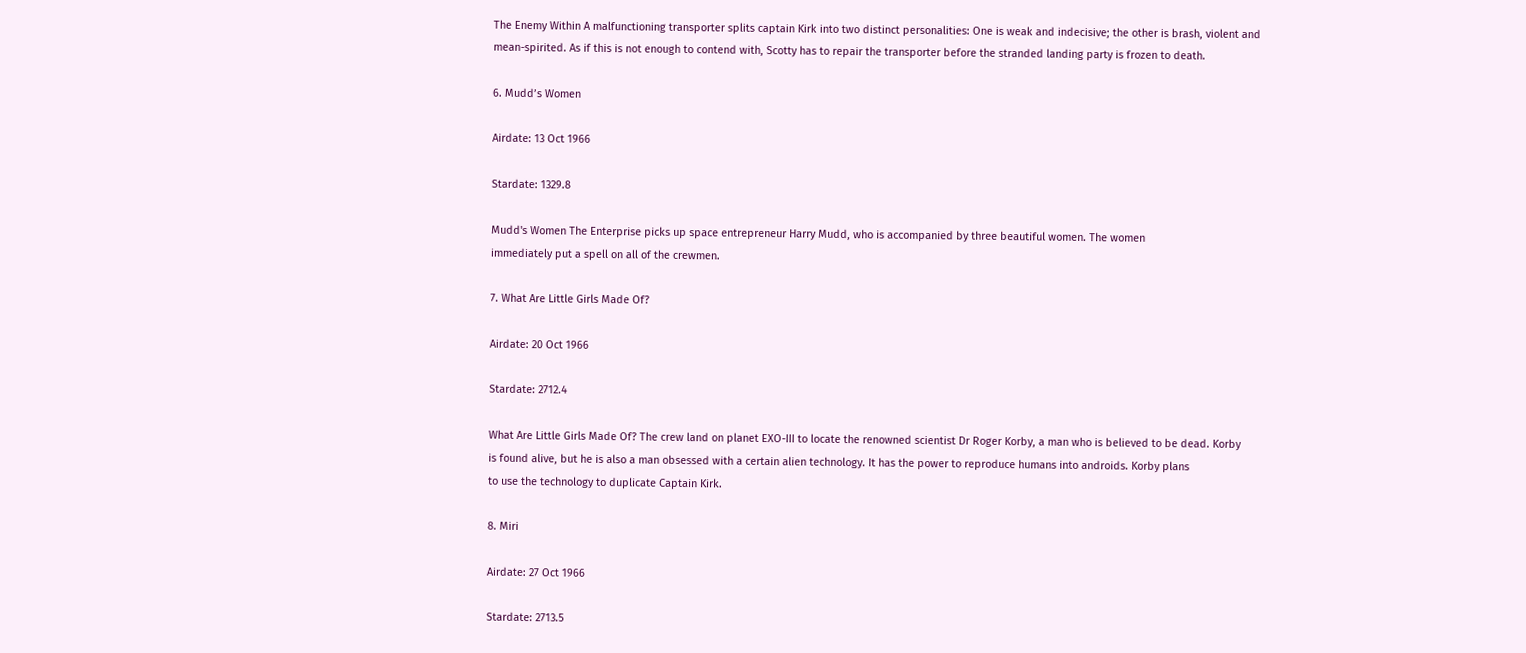The Enemy Within A malfunctioning transporter splits captain Kirk into two distinct personalities: One is weak and indecisive; the other is brash, violent and
mean-spirited. As if this is not enough to contend with, Scotty has to repair the transporter before the stranded landing party is frozen to death.

6. Mudd’s Women

Airdate: 13 Oct 1966

Stardate: 1329.8

Mudd's Women The Enterprise picks up space entrepreneur Harry Mudd, who is accompanied by three beautiful women. The women
immediately put a spell on all of the crewmen.

7. What Are Little Girls Made Of?

Airdate: 20 Oct 1966

Stardate: 2712.4

What Are Little Girls Made Of? The crew land on planet EXO-III to locate the renowned scientist Dr Roger Korby, a man who is believed to be dead. Korby
is found alive, but he is also a man obsessed with a certain alien technology. It has the power to reproduce humans into androids. Korby plans
to use the technology to duplicate Captain Kirk.

8. Miri

Airdate: 27 Oct 1966

Stardate: 2713.5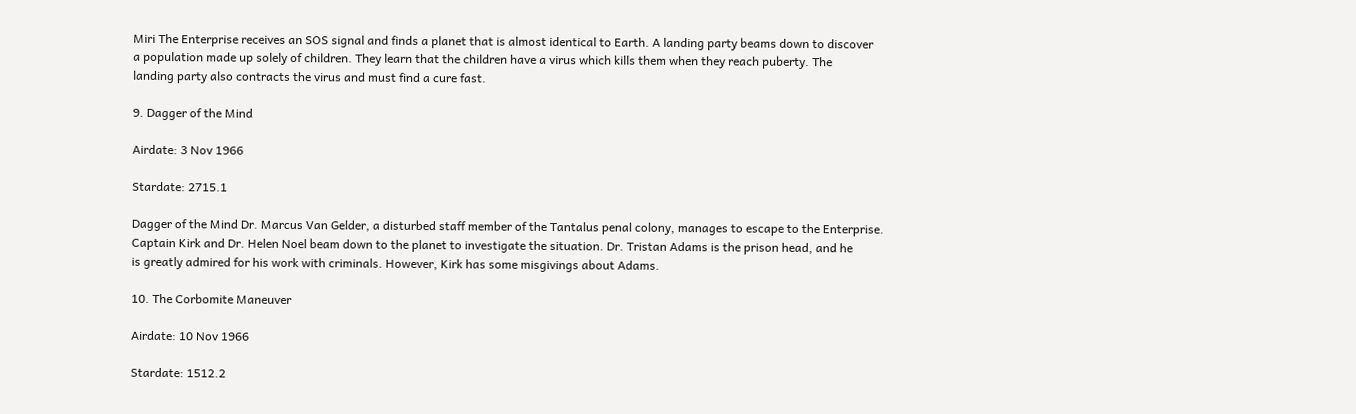Miri The Enterprise receives an SOS signal and finds a planet that is almost identical to Earth. A landing party beams down to discover
a population made up solely of children. They learn that the children have a virus which kills them when they reach puberty. The
landing party also contracts the virus and must find a cure fast.

9. Dagger of the Mind

Airdate: 3 Nov 1966

Stardate: 2715.1

Dagger of the Mind Dr. Marcus Van Gelder, a disturbed staff member of the Tantalus penal colony, manages to escape to the Enterprise.
Captain Kirk and Dr. Helen Noel beam down to the planet to investigate the situation. Dr. Tristan Adams is the prison head, and he
is greatly admired for his work with criminals. However, Kirk has some misgivings about Adams.

10. The Corbomite Maneuver

Airdate: 10 Nov 1966

Stardate: 1512.2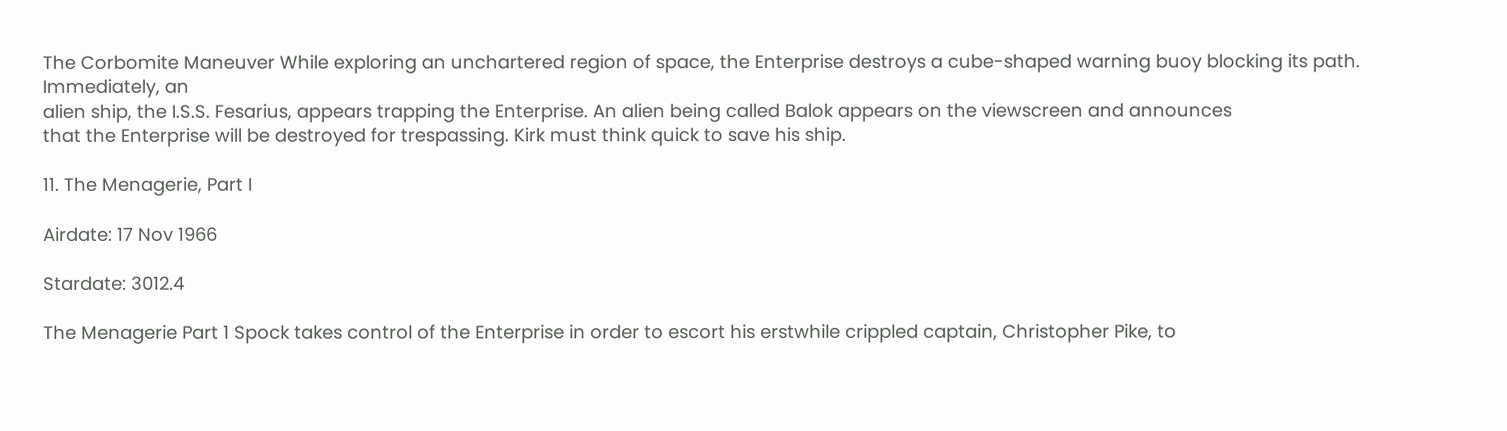The Corbomite Maneuver While exploring an unchartered region of space, the Enterprise destroys a cube-shaped warning buoy blocking its path. Immediately, an
alien ship, the I.S.S. Fesarius, appears trapping the Enterprise. An alien being called Balok appears on the viewscreen and announces
that the Enterprise will be destroyed for trespassing. Kirk must think quick to save his ship.

11. The Menagerie, Part I

Airdate: 17 Nov 1966

Stardate: 3012.4

The Menagerie Part 1 Spock takes control of the Enterprise in order to escort his erstwhile crippled captain, Christopher Pike, to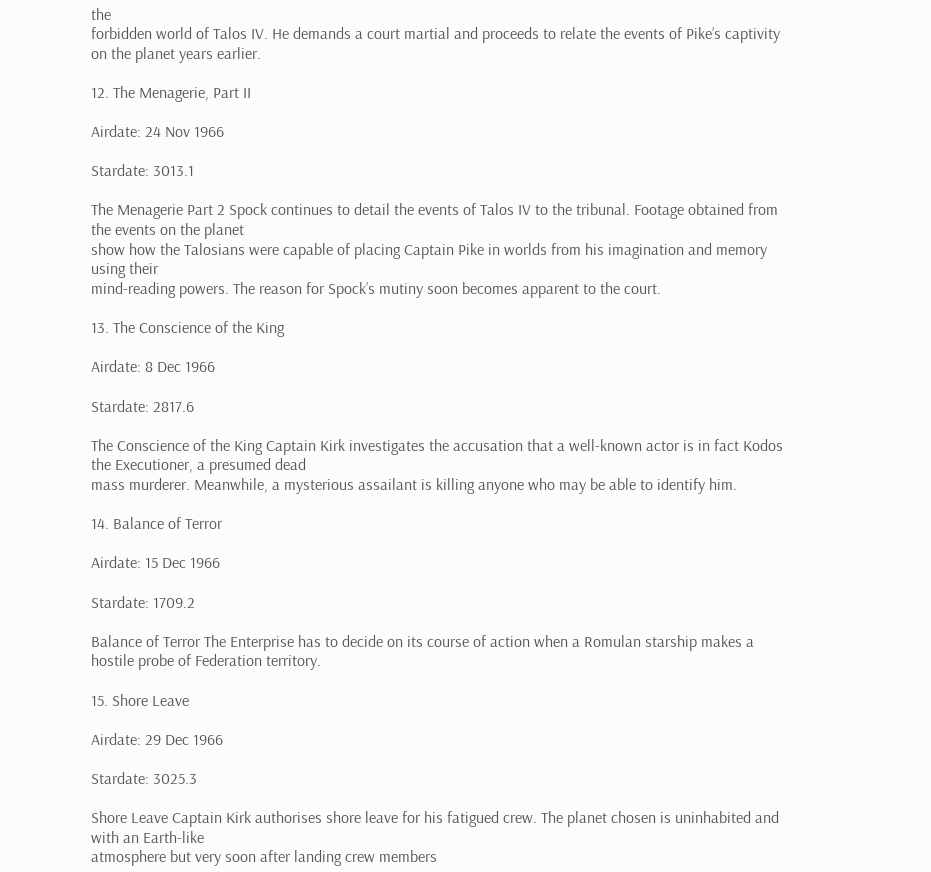the
forbidden world of Talos IV. He demands a court martial and proceeds to relate the events of Pike’s captivity on the planet years earlier.

12. The Menagerie, Part II

Airdate: 24 Nov 1966

Stardate: 3013.1

The Menagerie Part 2 Spock continues to detail the events of Talos IV to the tribunal. Footage obtained from the events on the planet
show how the Talosians were capable of placing Captain Pike in worlds from his imagination and memory using their
mind-reading powers. The reason for Spock’s mutiny soon becomes apparent to the court.

13. The Conscience of the King

Airdate: 8 Dec 1966

Stardate: 2817.6

The Conscience of the King Captain Kirk investigates the accusation that a well-known actor is in fact Kodos the Executioner, a presumed dead
mass murderer. Meanwhile, a mysterious assailant is killing anyone who may be able to identify him.

14. Balance of Terror

Airdate: 15 Dec 1966

Stardate: 1709.2

Balance of Terror The Enterprise has to decide on its course of action when a Romulan starship makes a hostile probe of Federation territory.

15. Shore Leave

Airdate: 29 Dec 1966

Stardate: 3025.3

Shore Leave Captain Kirk authorises shore leave for his fatigued crew. The planet chosen is uninhabited and with an Earth-like
atmosphere but very soon after landing crew members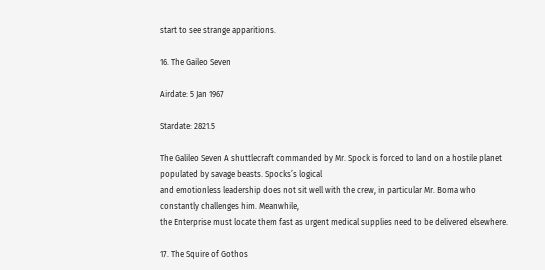start to see strange apparitions.

16. The Gaileo Seven

Airdate: 5 Jan 1967

Stardate: 2821.5

The Galileo Seven A shuttlecraft commanded by Mr. Spock is forced to land on a hostile planet populated by savage beasts. Spocks’s logical
and emotionless leadership does not sit well with the crew, in particular Mr. Boma who constantly challenges him. Meanwhile,
the Enterprise must locate them fast as urgent medical supplies need to be delivered elsewhere.

17. The Squire of Gothos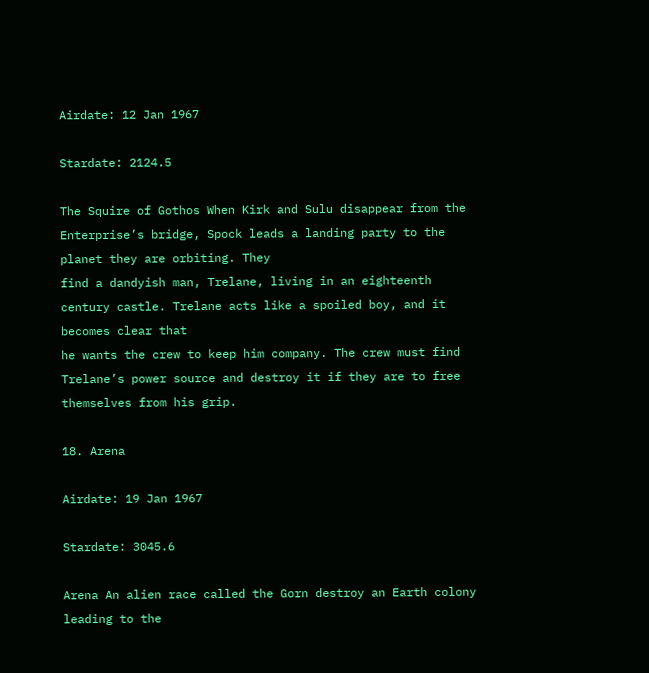Airdate: 12 Jan 1967

Stardate: 2124.5

The Squire of Gothos When Kirk and Sulu disappear from the Enterprise’s bridge, Spock leads a landing party to the planet they are orbiting. They
find a dandyish man, Trelane, living in an eighteenth century castle. Trelane acts like a spoiled boy, and it becomes clear that
he wants the crew to keep him company. The crew must find Trelane’s power source and destroy it if they are to free themselves from his grip.

18. Arena

Airdate: 19 Jan 1967

Stardate: 3045.6

Arena An alien race called the Gorn destroy an Earth colony leading to the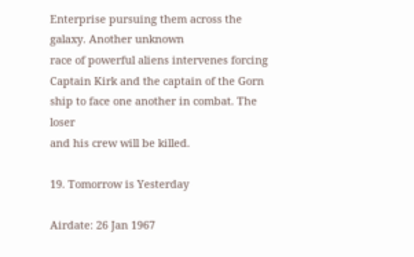Enterprise pursuing them across the galaxy. Another unknown
race of powerful aliens intervenes forcing Captain Kirk and the captain of the Gorn ship to face one another in combat. The loser
and his crew will be killed.

19. Tomorrow is Yesterday

Airdate: 26 Jan 1967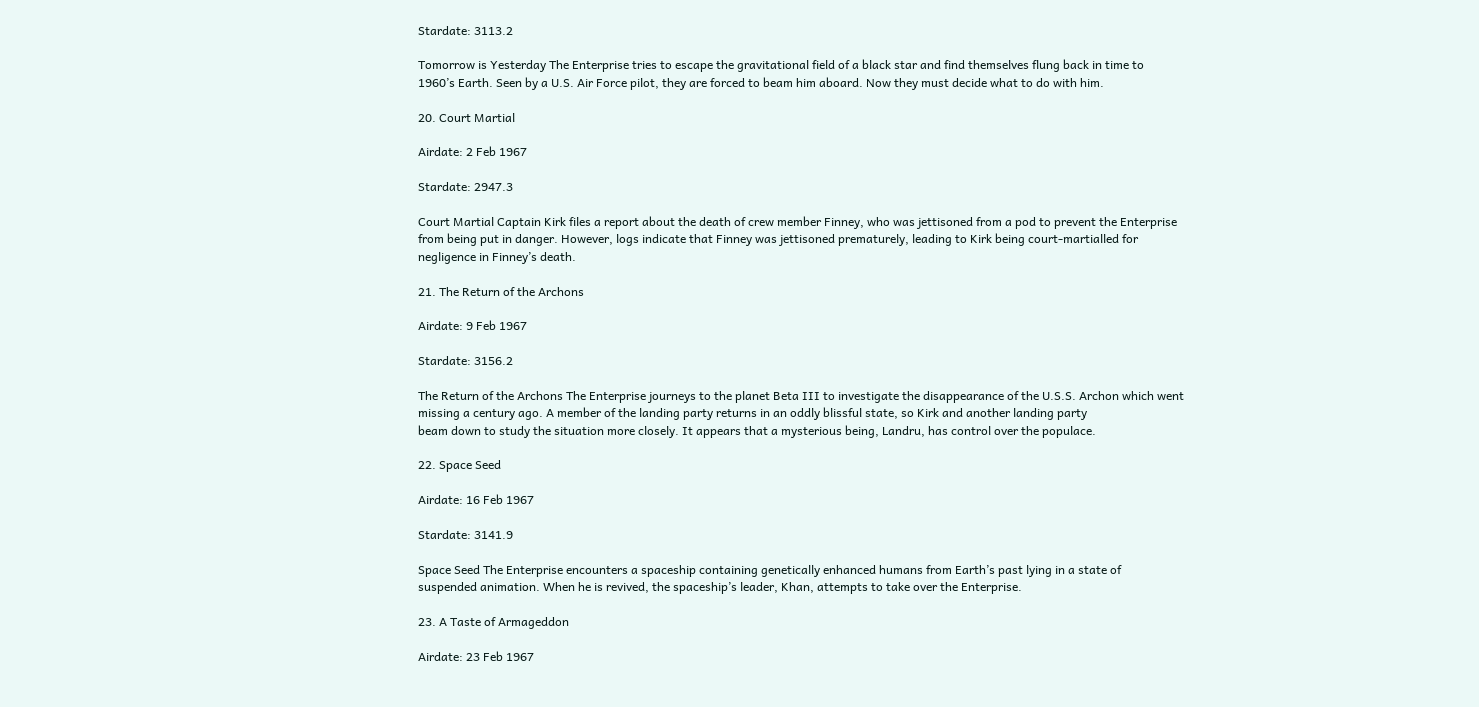Stardate: 3113.2

Tomorrow is Yesterday The Enterprise tries to escape the gravitational field of a black star and find themselves flung back in time to
1960’s Earth. Seen by a U.S. Air Force pilot, they are forced to beam him aboard. Now they must decide what to do with him.

20. Court Martial

Airdate: 2 Feb 1967

Stardate: 2947.3

Court Martial Captain Kirk files a report about the death of crew member Finney, who was jettisoned from a pod to prevent the Enterprise
from being put in danger. However, logs indicate that Finney was jettisoned prematurely, leading to Kirk being court-martialled for
negligence in Finney’s death.

21. The Return of the Archons

Airdate: 9 Feb 1967

Stardate: 3156.2

The Return of the Archons The Enterprise journeys to the planet Beta III to investigate the disappearance of the U.S.S. Archon which went
missing a century ago. A member of the landing party returns in an oddly blissful state, so Kirk and another landing party
beam down to study the situation more closely. It appears that a mysterious being, Landru, has control over the populace.

22. Space Seed

Airdate: 16 Feb 1967

Stardate: 3141.9

Space Seed The Enterprise encounters a spaceship containing genetically enhanced humans from Earth’s past lying in a state of
suspended animation. When he is revived, the spaceship’s leader, Khan, attempts to take over the Enterprise.

23. A Taste of Armageddon

Airdate: 23 Feb 1967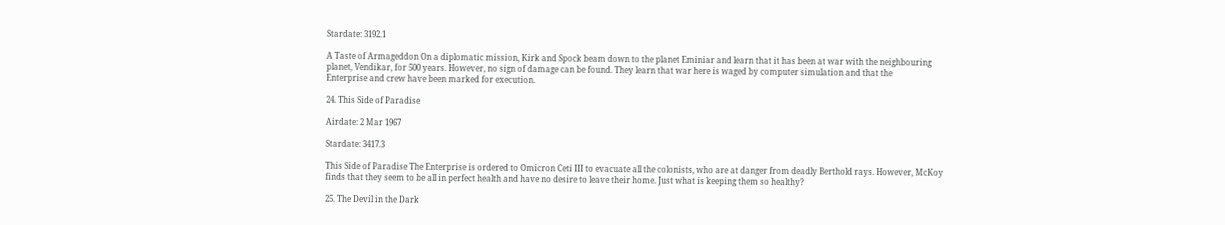Stardate: 3192.1

A Taste of Armageddon On a diplomatic mission, Kirk and Spock beam down to the planet Eminiar and learn that it has been at war with the neighbouring
planet, Vendikar, for 500 years. However, no sign of damage can be found. They learn that war here is waged by computer simulation and that the
Enterprise and crew have been marked for execution.

24. This Side of Paradise

Airdate: 2 Mar 1967

Stardate: 3417.3

This Side of Paradise The Enterprise is ordered to Omicron Ceti III to evacuate all the colonists, who are at danger from deadly Berthold rays. However, McKoy
finds that they seem to be all in perfect health and have no desire to leave their home. Just what is keeping them so healthy?

25. The Devil in the Dark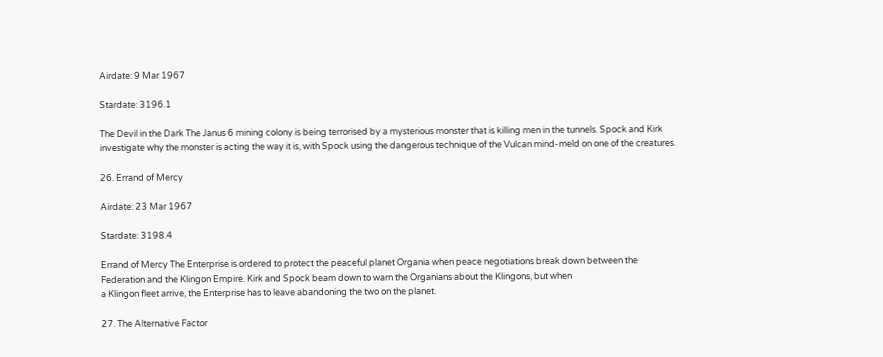Airdate: 9 Mar 1967

Stardate: 3196.1

The Devil in the Dark The Janus 6 mining colony is being terrorised by a mysterious monster that is killing men in the tunnels. Spock and Kirk
investigate why the monster is acting the way it is, with Spock using the dangerous technique of the Vulcan mind-meld on one of the creatures.

26. Errand of Mercy

Airdate: 23 Mar 1967

Stardate: 3198.4

Errand of Mercy The Enterprise is ordered to protect the peaceful planet Organia when peace negotiations break down between the
Federation and the Klingon Empire. Kirk and Spock beam down to warn the Organians about the Klingons, but when
a Klingon fleet arrive, the Enterprise has to leave abandoning the two on the planet.

27. The Alternative Factor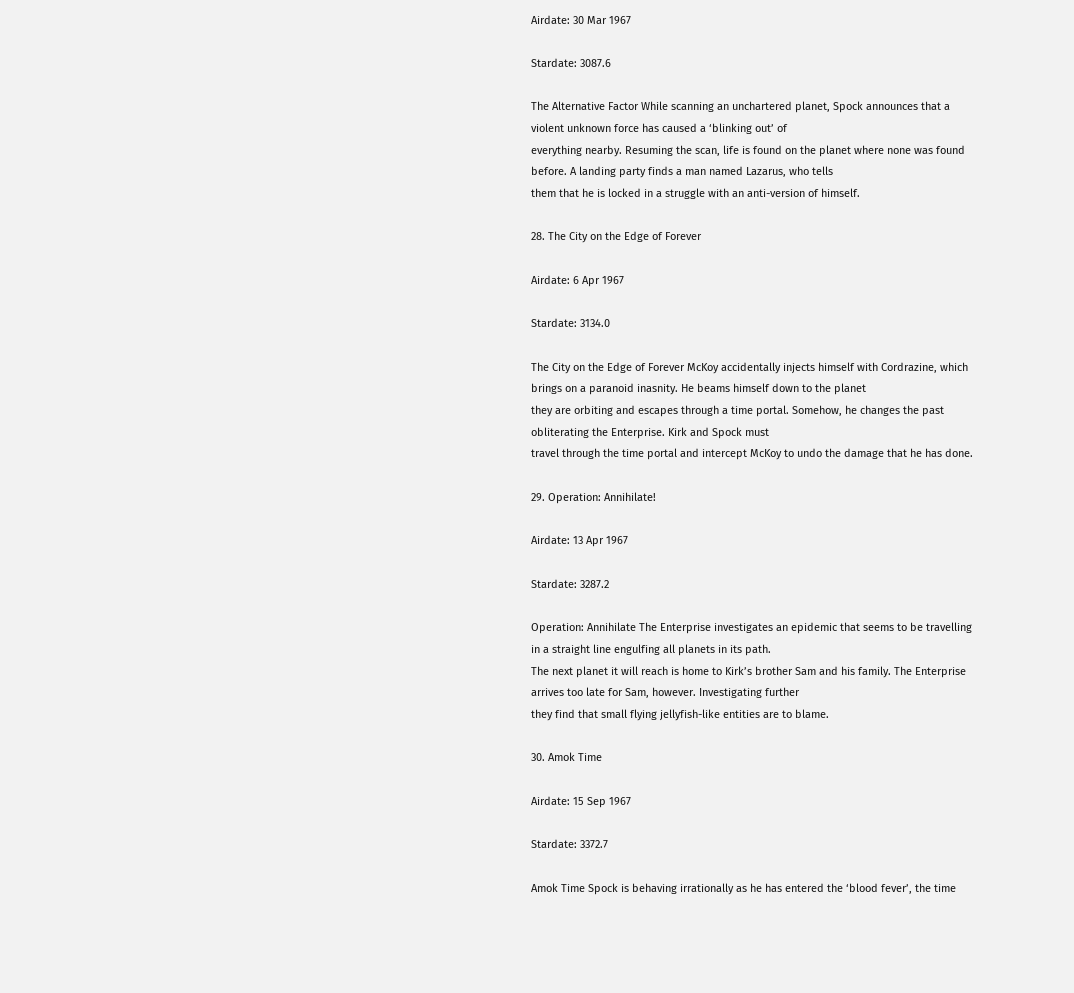Airdate: 30 Mar 1967

Stardate: 3087.6

The Alternative Factor While scanning an unchartered planet, Spock announces that a violent unknown force has caused a ‘blinking out’ of
everything nearby. Resuming the scan, life is found on the planet where none was found before. A landing party finds a man named Lazarus, who tells
them that he is locked in a struggle with an anti-version of himself.

28. The City on the Edge of Forever

Airdate: 6 Apr 1967

Stardate: 3134.0

The City on the Edge of Forever McKoy accidentally injects himself with Cordrazine, which brings on a paranoid inasnity. He beams himself down to the planet
they are orbiting and escapes through a time portal. Somehow, he changes the past obliterating the Enterprise. Kirk and Spock must
travel through the time portal and intercept McKoy to undo the damage that he has done.

29. Operation: Annihilate!

Airdate: 13 Apr 1967

Stardate: 3287.2

Operation: Annihilate The Enterprise investigates an epidemic that seems to be travelling in a straight line engulfing all planets in its path.
The next planet it will reach is home to Kirk’s brother Sam and his family. The Enterprise arrives too late for Sam, however. Investigating further
they find that small flying jellyfish-like entities are to blame.

30. Amok Time

Airdate: 15 Sep 1967

Stardate: 3372.7

Amok Time Spock is behaving irrationally as he has entered the ‘blood fever’, the time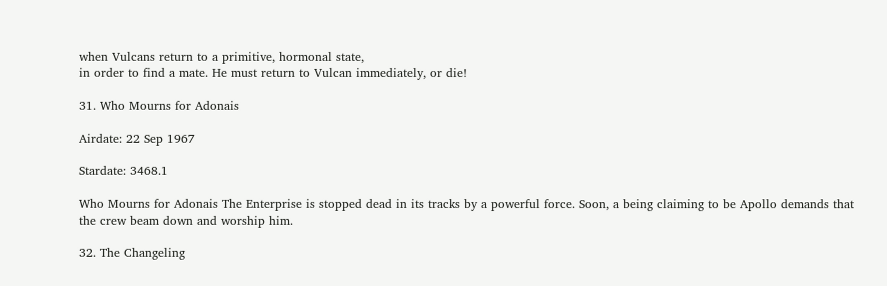when Vulcans return to a primitive, hormonal state,
in order to find a mate. He must return to Vulcan immediately, or die!

31. Who Mourns for Adonais

Airdate: 22 Sep 1967

Stardate: 3468.1

Who Mourns for Adonais The Enterprise is stopped dead in its tracks by a powerful force. Soon, a being claiming to be Apollo demands that
the crew beam down and worship him.

32. The Changeling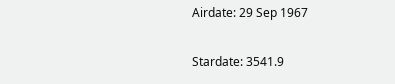Airdate: 29 Sep 1967

Stardate: 3541.9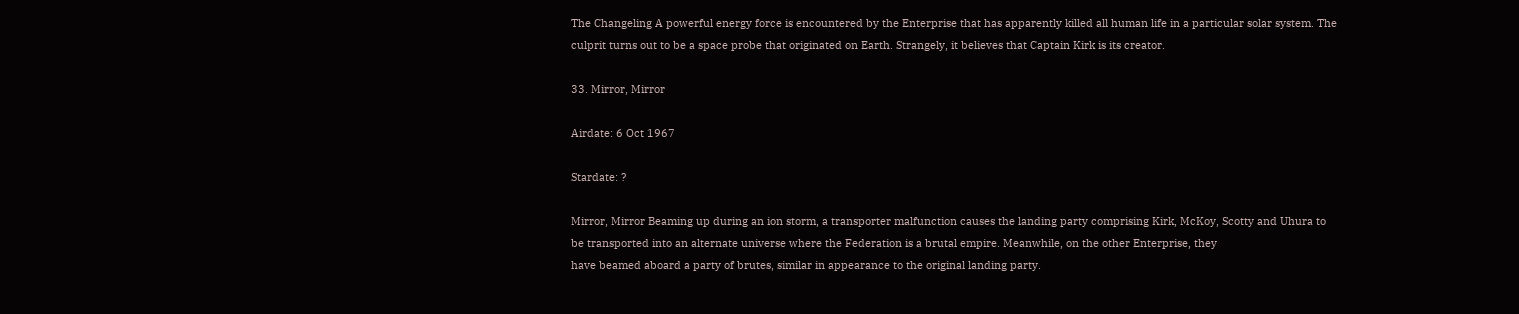The Changeling A powerful energy force is encountered by the Enterprise that has apparently killed all human life in a particular solar system. The
culprit turns out to be a space probe that originated on Earth. Strangely, it believes that Captain Kirk is its creator.

33. Mirror, Mirror

Airdate: 6 Oct 1967

Stardate: ?

Mirror, Mirror Beaming up during an ion storm, a transporter malfunction causes the landing party comprising Kirk, McKoy, Scotty and Uhura to
be transported into an alternate universe where the Federation is a brutal empire. Meanwhile, on the other Enterprise, they
have beamed aboard a party of brutes, similar in appearance to the original landing party.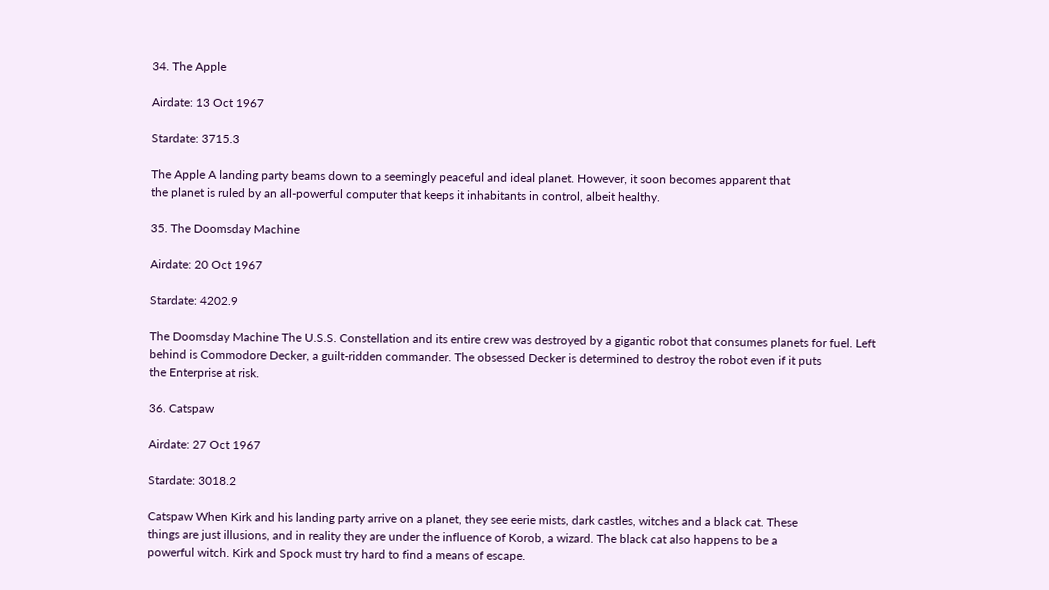34. The Apple

Airdate: 13 Oct 1967

Stardate: 3715.3

The Apple A landing party beams down to a seemingly peaceful and ideal planet. However, it soon becomes apparent that
the planet is ruled by an all-powerful computer that keeps it inhabitants in control, albeit healthy.

35. The Doomsday Machine

Airdate: 20 Oct 1967

Stardate: 4202.9

The Doomsday Machine The U.S.S. Constellation and its entire crew was destroyed by a gigantic robot that consumes planets for fuel. Left
behind is Commodore Decker, a guilt-ridden commander. The obsessed Decker is determined to destroy the robot even if it puts
the Enterprise at risk.

36. Catspaw

Airdate: 27 Oct 1967

Stardate: 3018.2

Catspaw When Kirk and his landing party arrive on a planet, they see eerie mists, dark castles, witches and a black cat. These
things are just illusions, and in reality they are under the influence of Korob, a wizard. The black cat also happens to be a
powerful witch. Kirk and Spock must try hard to find a means of escape.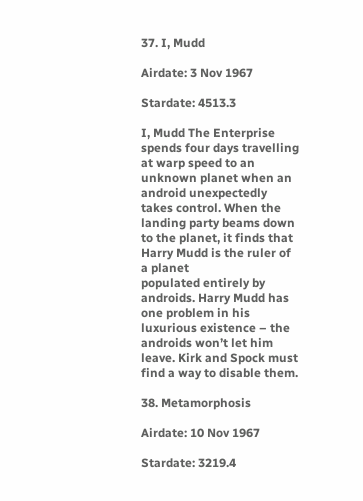37. I, Mudd

Airdate: 3 Nov 1967

Stardate: 4513.3

I, Mudd The Enterprise spends four days travelling at warp speed to an unknown planet when an android unexpectedly
takes control. When the landing party beams down to the planet, it finds that Harry Mudd is the ruler of a planet
populated entirely by androids. Harry Mudd has one problem in his luxurious existence – the androids won’t let him
leave. Kirk and Spock must find a way to disable them.

38. Metamorphosis

Airdate: 10 Nov 1967

Stardate: 3219.4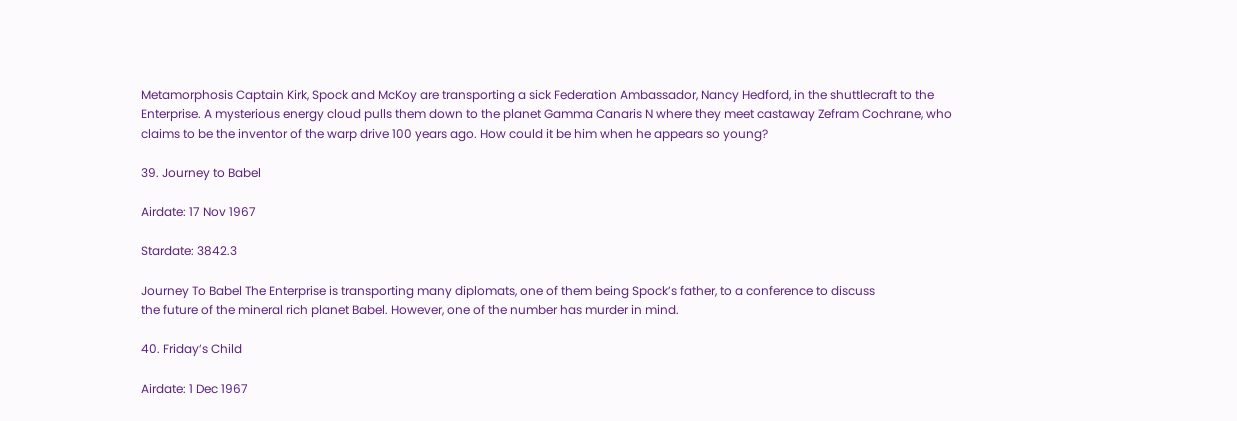Metamorphosis Captain Kirk, Spock and McKoy are transporting a sick Federation Ambassador, Nancy Hedford, in the shuttlecraft to the
Enterprise. A mysterious energy cloud pulls them down to the planet Gamma Canaris N where they meet castaway Zefram Cochrane, who
claims to be the inventor of the warp drive 100 years ago. How could it be him when he appears so young?

39. Journey to Babel

Airdate: 17 Nov 1967

Stardate: 3842.3

Journey To Babel The Enterprise is transporting many diplomats, one of them being Spock’s father, to a conference to discuss
the future of the mineral rich planet Babel. However, one of the number has murder in mind.

40. Friday’s Child

Airdate: 1 Dec 1967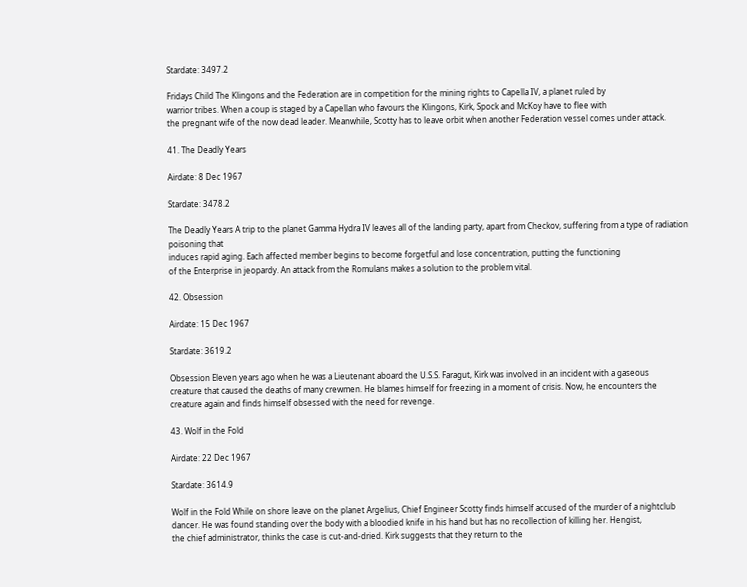Stardate: 3497.2

Fridays Child The Klingons and the Federation are in competition for the mining rights to Capella IV, a planet ruled by
warrior tribes. When a coup is staged by a Capellan who favours the Klingons, Kirk, Spock and McKoy have to flee with
the pregnant wife of the now dead leader. Meanwhile, Scotty has to leave orbit when another Federation vessel comes under attack.

41. The Deadly Years

Airdate: 8 Dec 1967

Stardate: 3478.2

The Deadly Years A trip to the planet Gamma Hydra IV leaves all of the landing party, apart from Checkov, suffering from a type of radiation poisoning that
induces rapid aging. Each affected member begins to become forgetful and lose concentration, putting the functioning
of the Enterprise in jeopardy. An attack from the Romulans makes a solution to the problem vital.

42. Obsession

Airdate: 15 Dec 1967

Stardate: 3619.2

Obsession Eleven years ago when he was a Lieutenant aboard the U.S.S. Faragut, Kirk was involved in an incident with a gaseous
creature that caused the deaths of many crewmen. He blames himself for freezing in a moment of crisis. Now, he encounters the
creature again and finds himself obsessed with the need for revenge.

43. Wolf in the Fold

Airdate: 22 Dec 1967

Stardate: 3614.9

Wolf in the Fold While on shore leave on the planet Argelius, Chief Engineer Scotty finds himself accused of the murder of a nightclub
dancer. He was found standing over the body with a bloodied knife in his hand but has no recollection of killing her. Hengist,
the chief administrator, thinks the case is cut-and-dried. Kirk suggests that they return to the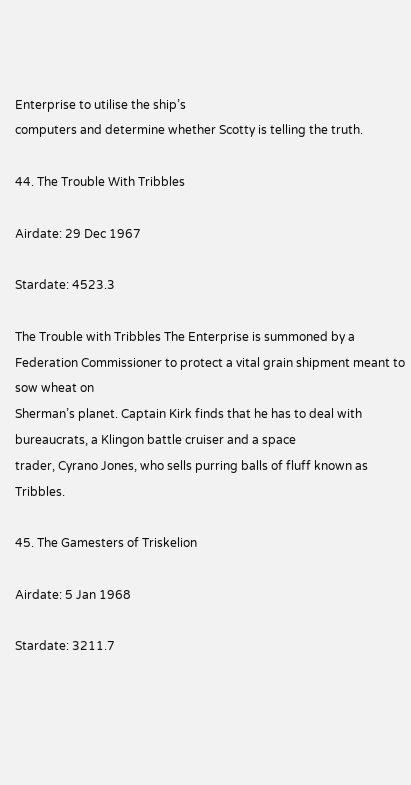Enterprise to utilise the ship’s
computers and determine whether Scotty is telling the truth.

44. The Trouble With Tribbles

Airdate: 29 Dec 1967

Stardate: 4523.3

The Trouble with Tribbles The Enterprise is summoned by a Federation Commissioner to protect a vital grain shipment meant to sow wheat on
Sherman’s planet. Captain Kirk finds that he has to deal with bureaucrats, a Klingon battle cruiser and a space
trader, Cyrano Jones, who sells purring balls of fluff known as Tribbles.

45. The Gamesters of Triskelion

Airdate: 5 Jan 1968

Stardate: 3211.7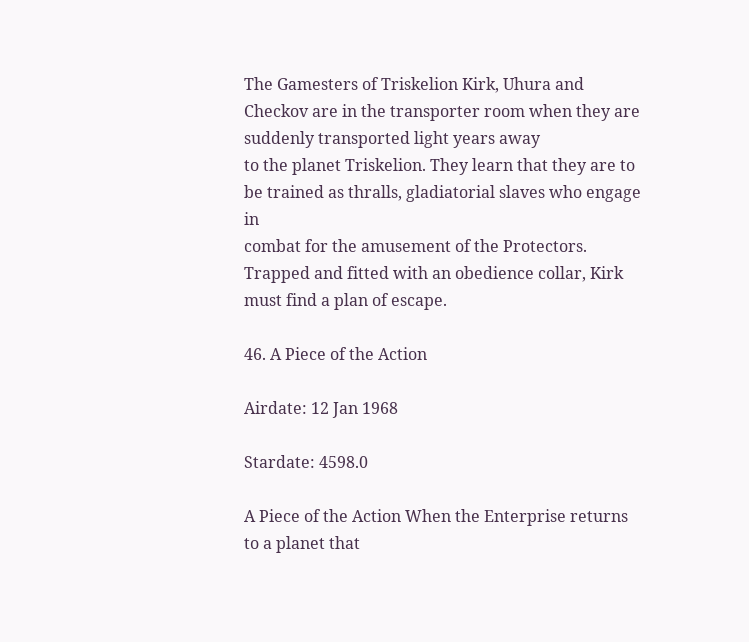The Gamesters of Triskelion Kirk, Uhura and Checkov are in the transporter room when they are suddenly transported light years away
to the planet Triskelion. They learn that they are to be trained as thralls, gladiatorial slaves who engage in
combat for the amusement of the Protectors. Trapped and fitted with an obedience collar, Kirk must find a plan of escape.

46. A Piece of the Action

Airdate: 12 Jan 1968

Stardate: 4598.0

A Piece of the Action When the Enterprise returns to a planet that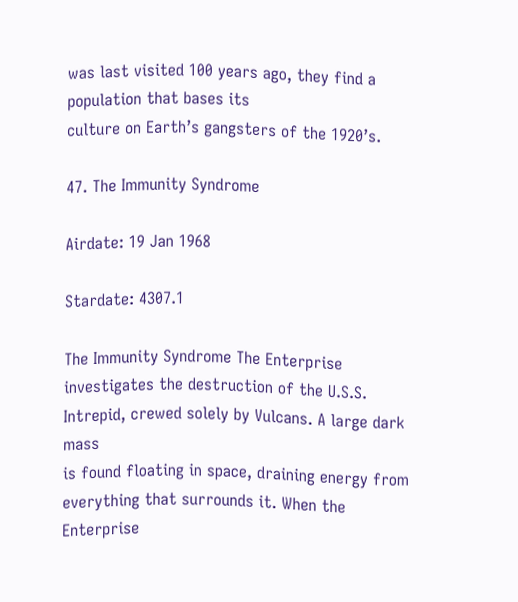was last visited 100 years ago, they find a population that bases its
culture on Earth’s gangsters of the 1920’s.

47. The Immunity Syndrome

Airdate: 19 Jan 1968

Stardate: 4307.1

The Immunity Syndrome The Enterprise investigates the destruction of the U.S.S. Intrepid, crewed solely by Vulcans. A large dark mass
is found floating in space, draining energy from everything that surrounds it. When the Enterprise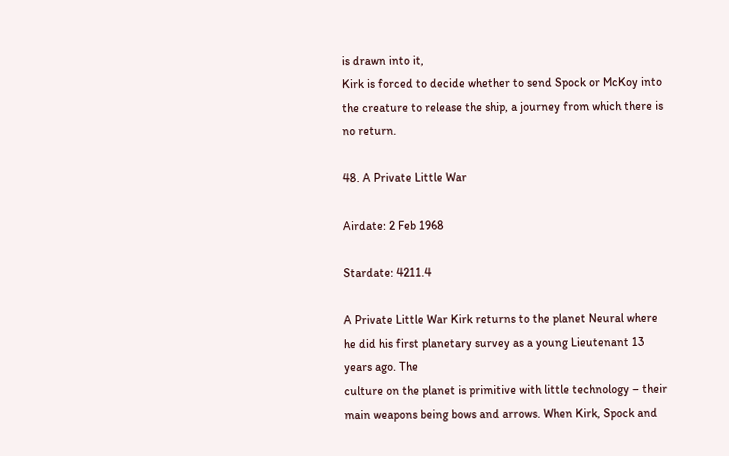is drawn into it,
Kirk is forced to decide whether to send Spock or McKoy into the creature to release the ship, a journey from which there is no return.

48. A Private Little War

Airdate: 2 Feb 1968

Stardate: 4211.4

A Private Little War Kirk returns to the planet Neural where he did his first planetary survey as a young Lieutenant 13 years ago. The
culture on the planet is primitive with little technology – their main weapons being bows and arrows. When Kirk, Spock and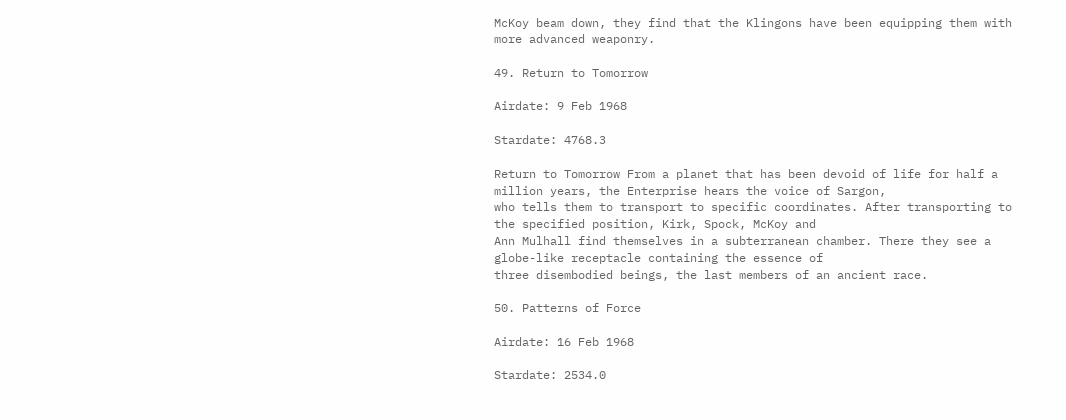McKoy beam down, they find that the Klingons have been equipping them with more advanced weaponry.

49. Return to Tomorrow

Airdate: 9 Feb 1968

Stardate: 4768.3

Return to Tomorrow From a planet that has been devoid of life for half a million years, the Enterprise hears the voice of Sargon,
who tells them to transport to specific coordinates. After transporting to the specified position, Kirk, Spock, McKoy and
Ann Mulhall find themselves in a subterranean chamber. There they see a globe-like receptacle containing the essence of
three disembodied beings, the last members of an ancient race.

50. Patterns of Force

Airdate: 16 Feb 1968

Stardate: 2534.0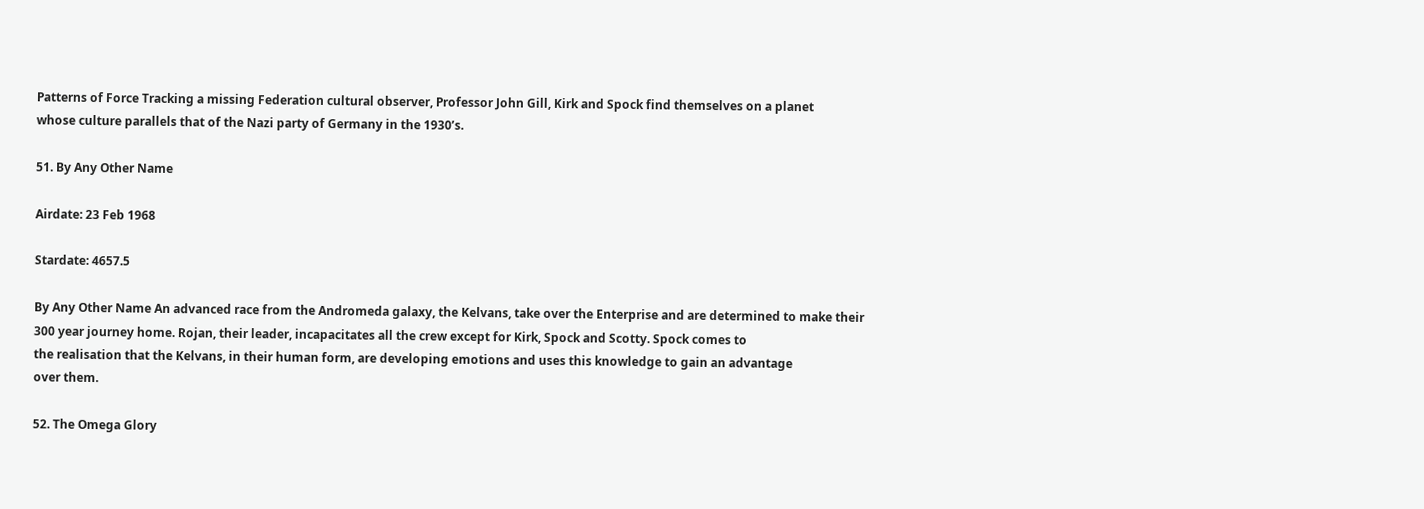Patterns of Force Tracking a missing Federation cultural observer, Professor John Gill, Kirk and Spock find themselves on a planet
whose culture parallels that of the Nazi party of Germany in the 1930’s.

51. By Any Other Name

Airdate: 23 Feb 1968

Stardate: 4657.5

By Any Other Name An advanced race from the Andromeda galaxy, the Kelvans, take over the Enterprise and are determined to make their
300 year journey home. Rojan, their leader, incapacitates all the crew except for Kirk, Spock and Scotty. Spock comes to
the realisation that the Kelvans, in their human form, are developing emotions and uses this knowledge to gain an advantage
over them.

52. The Omega Glory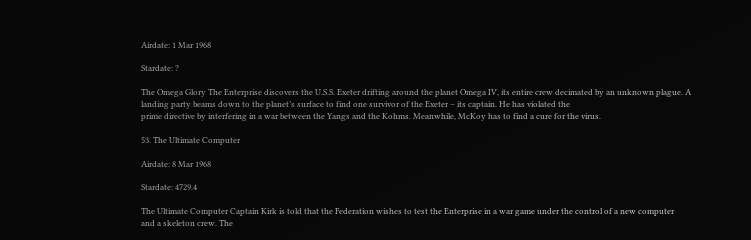Airdate: 1 Mar 1968

Stardate: ?

The Omega Glory The Enterprise discovers the U.S.S. Exeter drifting around the planet Omega IV, its entire crew decimated by an unknown plague. A
landing party beams down to the planet’s surface to find one survivor of the Exeter – its captain. He has violated the
prime directive by interfering in a war between the Yangs and the Kohms. Meanwhile, McKoy has to find a cure for the virus.

53. The Ultimate Computer

Airdate: 8 Mar 1968

Stardate: 4729.4

The Ultimate Computer Captain Kirk is told that the Federation wishes to test the Enterprise in a war game under the control of a new computer
and a skeleton crew. The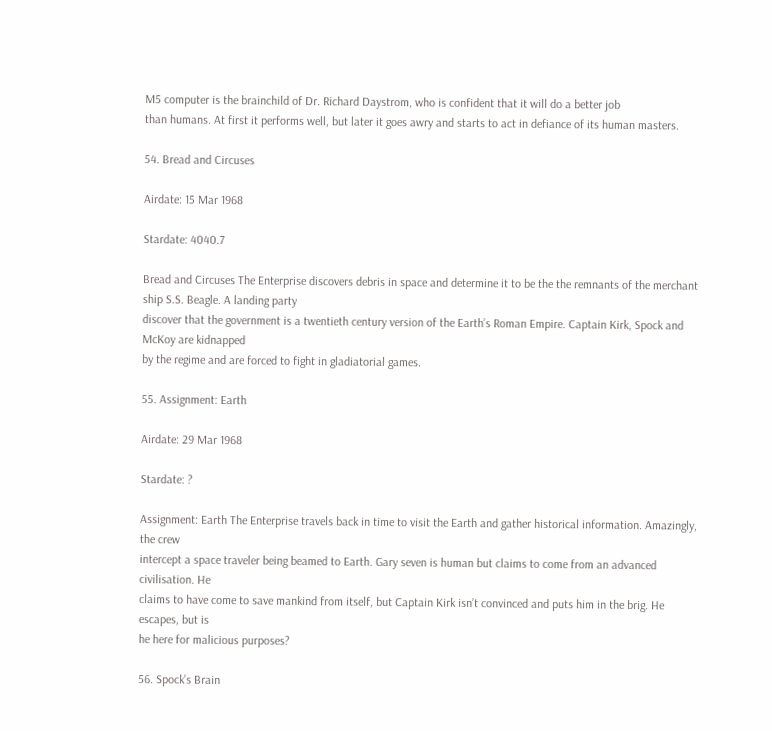M5 computer is the brainchild of Dr. Richard Daystrom, who is confident that it will do a better job
than humans. At first it performs well, but later it goes awry and starts to act in defiance of its human masters.

54. Bread and Circuses

Airdate: 15 Mar 1968

Stardate: 4040.7

Bread and Circuses The Enterprise discovers debris in space and determine it to be the the remnants of the merchant ship S.S. Beagle. A landing party
discover that the government is a twentieth century version of the Earth’s Roman Empire. Captain Kirk, Spock and McKoy are kidnapped
by the regime and are forced to fight in gladiatorial games.

55. Assignment: Earth

Airdate: 29 Mar 1968

Stardate: ?

Assignment: Earth The Enterprise travels back in time to visit the Earth and gather historical information. Amazingly, the crew
intercept a space traveler being beamed to Earth. Gary seven is human but claims to come from an advanced civilisation. He
claims to have come to save mankind from itself, but Captain Kirk isn’t convinced and puts him in the brig. He escapes, but is
he here for malicious purposes?

56. Spock’s Brain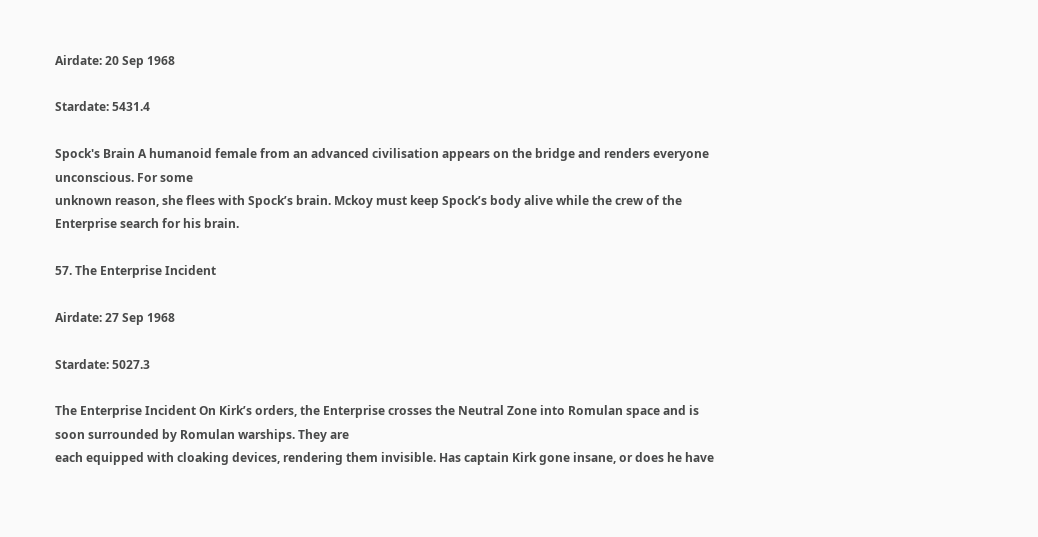Airdate: 20 Sep 1968

Stardate: 5431.4

Spock's Brain A humanoid female from an advanced civilisation appears on the bridge and renders everyone unconscious. For some
unknown reason, she flees with Spock’s brain. Mckoy must keep Spock’s body alive while the crew of the Enterprise search for his brain.

57. The Enterprise Incident

Airdate: 27 Sep 1968

Stardate: 5027.3

The Enterprise Incident On Kirk’s orders, the Enterprise crosses the Neutral Zone into Romulan space and is soon surrounded by Romulan warships. They are
each equipped with cloaking devices, rendering them invisible. Has captain Kirk gone insane, or does he have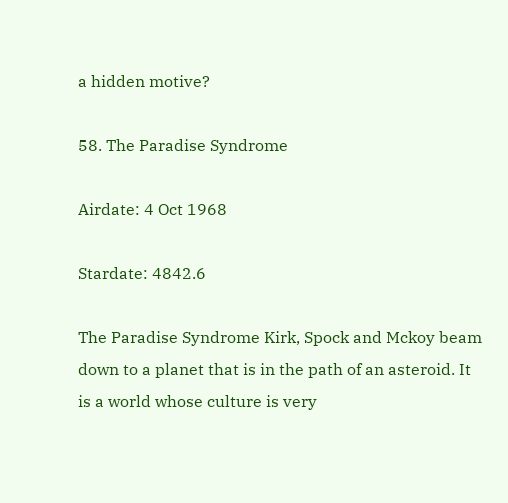a hidden motive?

58. The Paradise Syndrome

Airdate: 4 Oct 1968

Stardate: 4842.6

The Paradise Syndrome Kirk, Spock and Mckoy beam down to a planet that is in the path of an asteroid. It is a world whose culture is very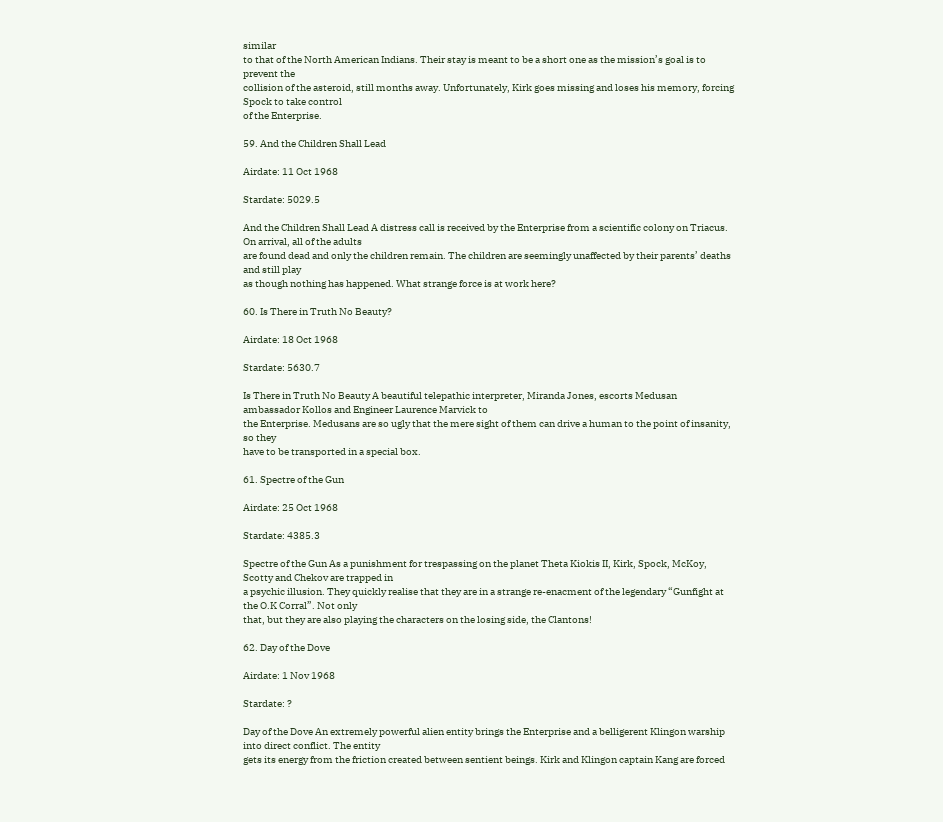similar
to that of the North American Indians. Their stay is meant to be a short one as the mission’s goal is to prevent the
collision of the asteroid, still months away. Unfortunately, Kirk goes missing and loses his memory, forcing Spock to take control
of the Enterprise.

59. And the Children Shall Lead

Airdate: 11 Oct 1968

Stardate: 5029.5

And the Children Shall Lead A distress call is received by the Enterprise from a scientific colony on Triacus. On arrival, all of the adults
are found dead and only the children remain. The children are seemingly unaffected by their parents’ deaths and still play
as though nothing has happened. What strange force is at work here?

60. Is There in Truth No Beauty?

Airdate: 18 Oct 1968

Stardate: 5630.7

Is There in Truth No Beauty A beautiful telepathic interpreter, Miranda Jones, escorts Medusan ambassador Kollos and Engineer Laurence Marvick to
the Enterprise. Medusans are so ugly that the mere sight of them can drive a human to the point of insanity, so they
have to be transported in a special box.

61. Spectre of the Gun

Airdate: 25 Oct 1968

Stardate: 4385.3

Spectre of the Gun As a punishment for trespassing on the planet Theta Kiokis II, Kirk, Spock, McKoy, Scotty and Chekov are trapped in
a psychic illusion. They quickly realise that they are in a strange re-enacment of the legendary “Gunfight at the O.K Corral”. Not only
that, but they are also playing the characters on the losing side, the Clantons!

62. Day of the Dove

Airdate: 1 Nov 1968

Stardate: ?

Day of the Dove An extremely powerful alien entity brings the Enterprise and a belligerent Klingon warship into direct conflict. The entity
gets its energy from the friction created between sentient beings. Kirk and Klingon captain Kang are forced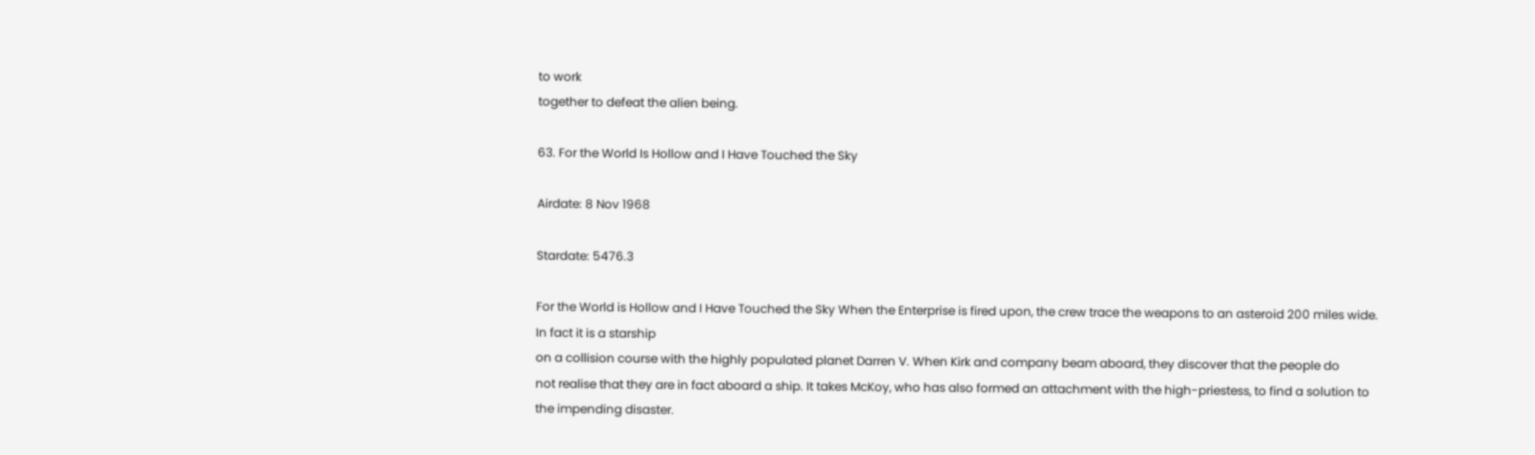to work
together to defeat the alien being.

63. For the World Is Hollow and I Have Touched the Sky

Airdate: 8 Nov 1968

Stardate: 5476.3

For the World is Hollow and I Have Touched the Sky When the Enterprise is fired upon, the crew trace the weapons to an asteroid 200 miles wide. In fact it is a starship
on a collision course with the highly populated planet Darren V. When Kirk and company beam aboard, they discover that the people do
not realise that they are in fact aboard a ship. It takes McKoy, who has also formed an attachment with the high-priestess, to find a solution to the impending disaster.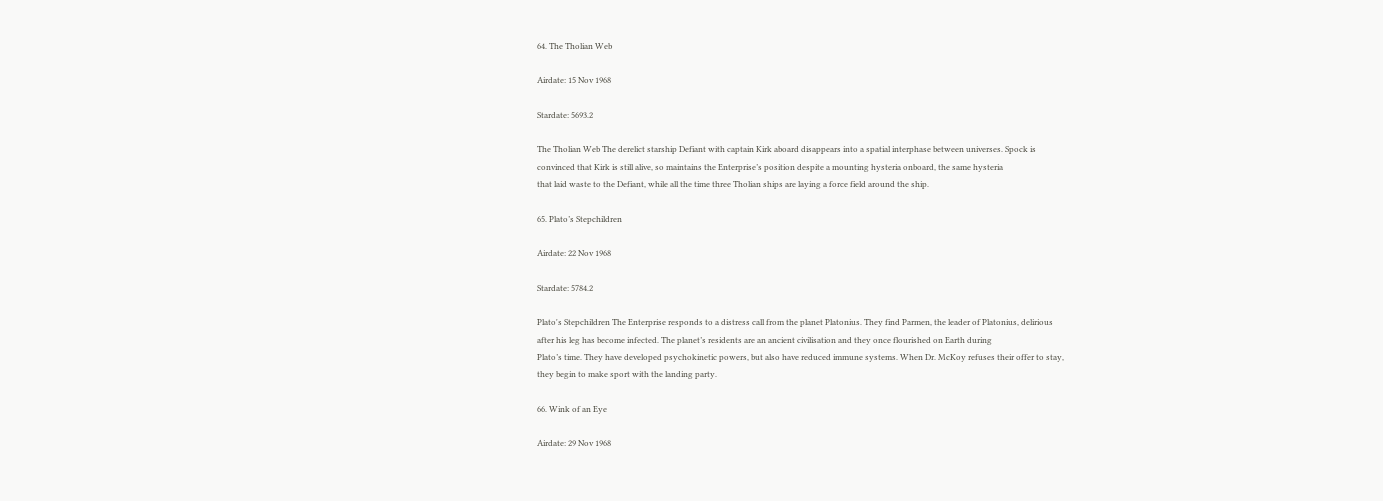64. The Tholian Web

Airdate: 15 Nov 1968

Stardate: 5693.2

The Tholian Web The derelict starship Defiant with captain Kirk aboard disappears into a spatial interphase between universes. Spock is
convinced that Kirk is still alive, so maintains the Enterprise’s position despite a mounting hysteria onboard, the same hysteria
that laid waste to the Defiant, while all the time three Tholian ships are laying a force field around the ship.

65. Plato’s Stepchildren

Airdate: 22 Nov 1968

Stardate: 5784.2

Plato's Stepchildren The Enterprise responds to a distress call from the planet Platonius. They find Parmen, the leader of Platonius, delirious
after his leg has become infected. The planet’s residents are an ancient civilisation and they once flourished on Earth during
Plato’s time. They have developed psychokinetic powers, but also have reduced immune systems. When Dr. McKoy refuses their offer to stay,
they begin to make sport with the landing party.

66. Wink of an Eye

Airdate: 29 Nov 1968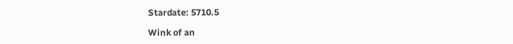Stardate: 5710.5

Wink of an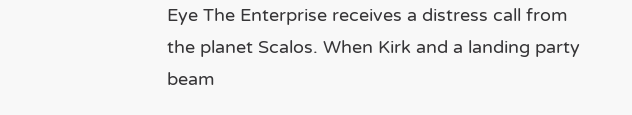Eye The Enterprise receives a distress call from the planet Scalos. When Kirk and a landing party beam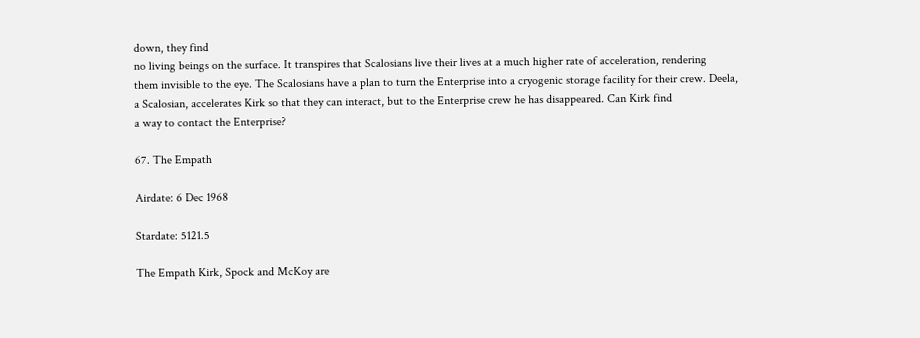down, they find
no living beings on the surface. It transpires that Scalosians live their lives at a much higher rate of acceleration, rendering
them invisible to the eye. The Scalosians have a plan to turn the Enterprise into a cryogenic storage facility for their crew. Deela,
a Scalosian, accelerates Kirk so that they can interact, but to the Enterprise crew he has disappeared. Can Kirk find
a way to contact the Enterprise?

67. The Empath

Airdate: 6 Dec 1968

Stardate: 5121.5

The Empath Kirk, Spock and McKoy are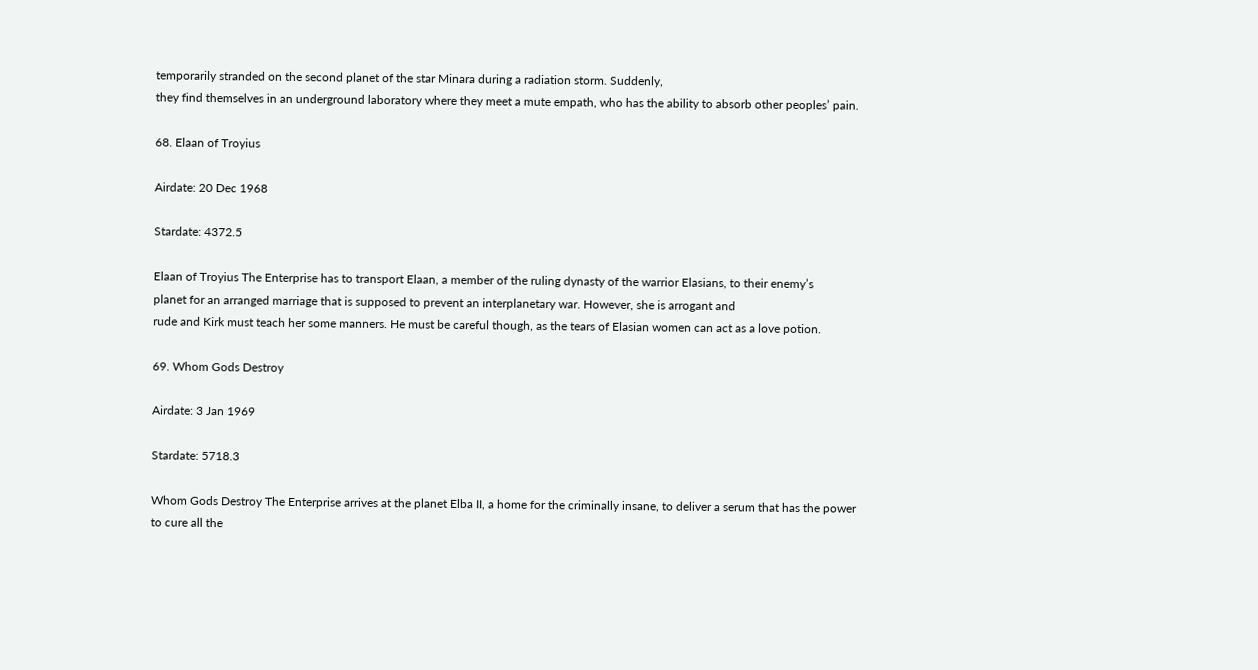temporarily stranded on the second planet of the star Minara during a radiation storm. Suddenly,
they find themselves in an underground laboratory where they meet a mute empath, who has the ability to absorb other peoples’ pain.

68. Elaan of Troyius

Airdate: 20 Dec 1968

Stardate: 4372.5

Elaan of Troyius The Enterprise has to transport Elaan, a member of the ruling dynasty of the warrior Elasians, to their enemy’s
planet for an arranged marriage that is supposed to prevent an interplanetary war. However, she is arrogant and
rude and Kirk must teach her some manners. He must be careful though, as the tears of Elasian women can act as a love potion.

69. Whom Gods Destroy

Airdate: 3 Jan 1969

Stardate: 5718.3

Whom Gods Destroy The Enterprise arrives at the planet Elba II, a home for the criminally insane, to deliver a serum that has the power
to cure all the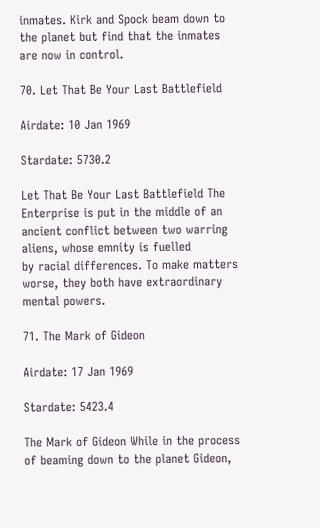inmates. Kirk and Spock beam down to the planet but find that the inmates are now in control.

70. Let That Be Your Last Battlefield

Airdate: 10 Jan 1969

Stardate: 5730.2

Let That Be Your Last Battlefield The Enterprise is put in the middle of an ancient conflict between two warring aliens, whose emnity is fuelled
by racial differences. To make matters worse, they both have extraordinary mental powers.

71. The Mark of Gideon

Airdate: 17 Jan 1969

Stardate: 5423.4

The Mark of Gideon While in the process of beaming down to the planet Gideon,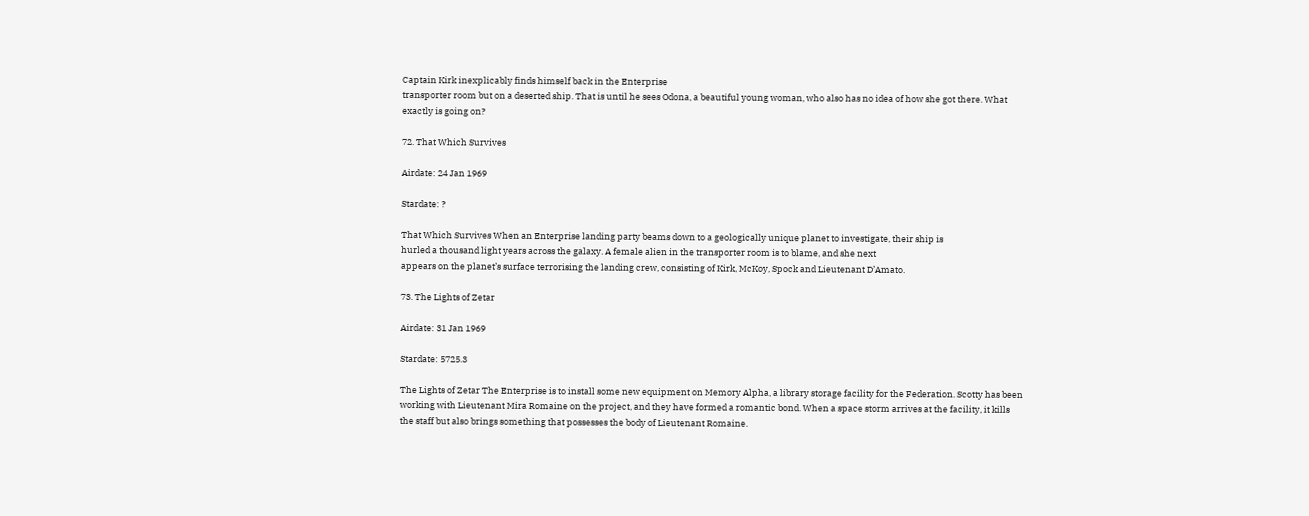Captain Kirk inexplicably finds himself back in the Enterprise
transporter room but on a deserted ship. That is until he sees Odona, a beautiful young woman, who also has no idea of how she got there. What
exactly is going on?

72. That Which Survives

Airdate: 24 Jan 1969

Stardate: ?

That Which Survives When an Enterprise landing party beams down to a geologically unique planet to investigate, their ship is
hurled a thousand light years across the galaxy. A female alien in the transporter room is to blame, and she next
appears on the planet’s surface terrorising the landing crew, consisting of Kirk, McKoy, Spock and Lieutenant D’Amato.

73. The Lights of Zetar

Airdate: 31 Jan 1969

Stardate: 5725.3

The Lights of Zetar The Enterprise is to install some new equipment on Memory Alpha, a library storage facility for the Federation. Scotty has been
working with Lieutenant Mira Romaine on the project, and they have formed a romantic bond. When a space storm arrives at the facility, it kills
the staff but also brings something that possesses the body of Lieutenant Romaine.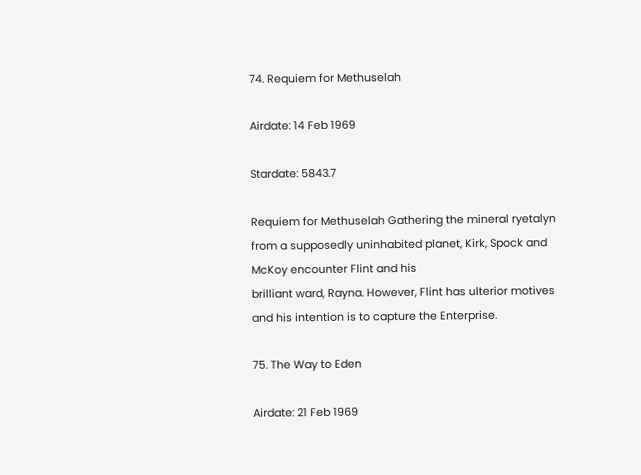74. Requiem for Methuselah

Airdate: 14 Feb 1969

Stardate: 5843.7

Requiem for Methuselah Gathering the mineral ryetalyn from a supposedly uninhabited planet, Kirk, Spock and McKoy encounter Flint and his
brilliant ward, Rayna. However, Flint has ulterior motives and his intention is to capture the Enterprise.

75. The Way to Eden

Airdate: 21 Feb 1969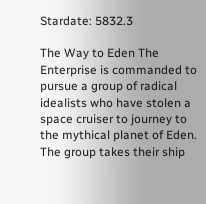Stardate: 5832.3

The Way to Eden The Enterprise is commanded to pursue a group of radical idealists who have stolen a space cruiser to journey to
the mythical planet of Eden. The group takes their ship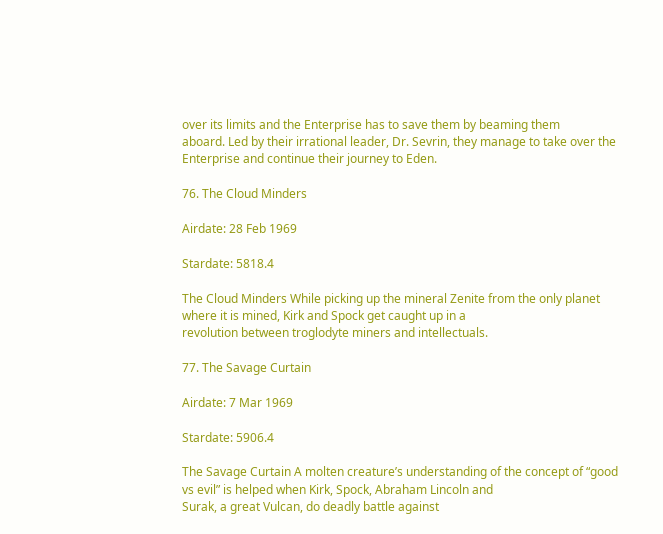over its limits and the Enterprise has to save them by beaming them
aboard. Led by their irrational leader, Dr. Sevrin, they manage to take over the Enterprise and continue their journey to Eden.

76. The Cloud Minders

Airdate: 28 Feb 1969

Stardate: 5818.4

The Cloud Minders While picking up the mineral Zenite from the only planet where it is mined, Kirk and Spock get caught up in a
revolution between troglodyte miners and intellectuals.

77. The Savage Curtain

Airdate: 7 Mar 1969

Stardate: 5906.4

The Savage Curtain A molten creature’s understanding of the concept of “good vs evil” is helped when Kirk, Spock, Abraham Lincoln and
Surak, a great Vulcan, do deadly battle against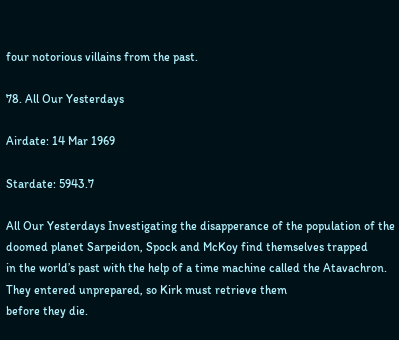four notorious villains from the past.

78. All Our Yesterdays

Airdate: 14 Mar 1969

Stardate: 5943.7

All Our Yesterdays Investigating the disapperance of the population of the doomed planet Sarpeidon, Spock and McKoy find themselves trapped
in the world’s past with the help of a time machine called the Atavachron. They entered unprepared, so Kirk must retrieve them
before they die.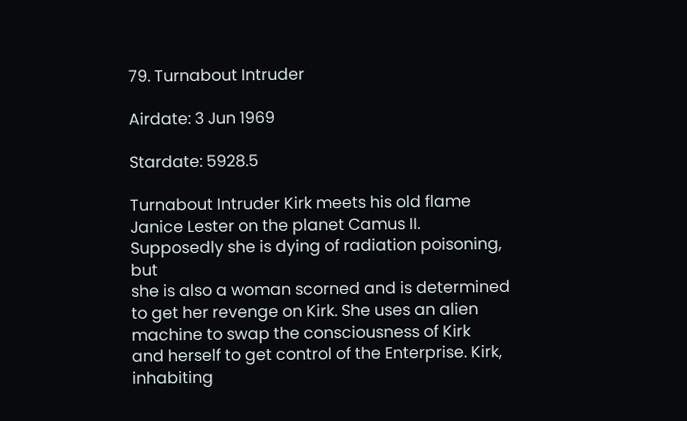79. Turnabout Intruder

Airdate: 3 Jun 1969

Stardate: 5928.5

Turnabout Intruder Kirk meets his old flame Janice Lester on the planet Camus II. Supposedly she is dying of radiation poisoning, but
she is also a woman scorned and is determined to get her revenge on Kirk. She uses an alien machine to swap the consciousness of Kirk
and herself to get control of the Enterprise. Kirk, inhabiting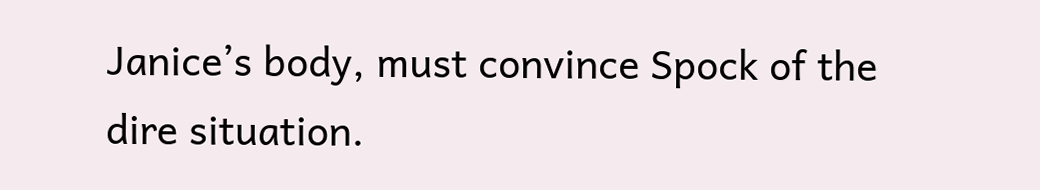Janice’s body, must convince Spock of the dire situation.